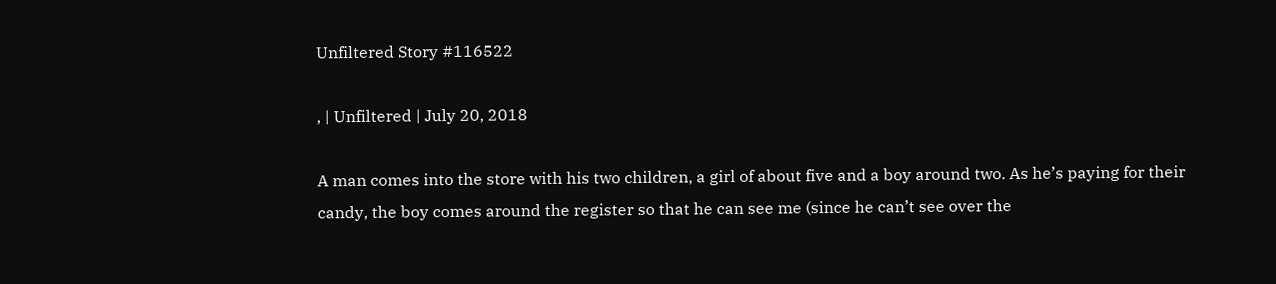Unfiltered Story #116522

, | Unfiltered | July 20, 2018

A man comes into the store with his two children, a girl of about five and a boy around two. As he’s paying for their candy, the boy comes around the register so that he can see me (since he can’t see over the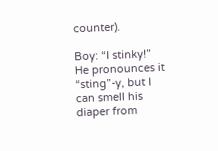counter).

Boy: “I stinky!”
He pronounces it “sting”-y, but I can smell his diaper from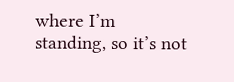where I’m standing, so it’s not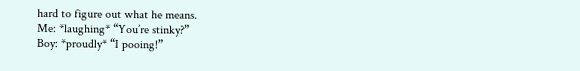hard to figure out what he means.
Me: *laughing* “You’re stinky?”
Boy: *proudly* “I pooing!”